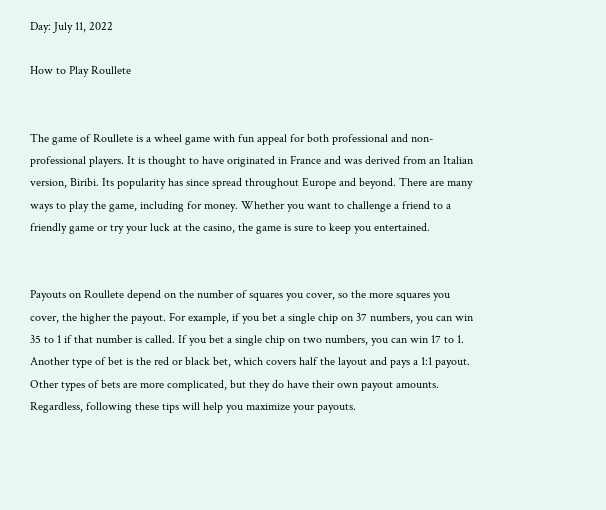Day: July 11, 2022

How to Play Roullete


The game of Roullete is a wheel game with fun appeal for both professional and non-professional players. It is thought to have originated in France and was derived from an Italian version, Biribi. Its popularity has since spread throughout Europe and beyond. There are many ways to play the game, including for money. Whether you want to challenge a friend to a friendly game or try your luck at the casino, the game is sure to keep you entertained.


Payouts on Roullete depend on the number of squares you cover, so the more squares you cover, the higher the payout. For example, if you bet a single chip on 37 numbers, you can win 35 to 1 if that number is called. If you bet a single chip on two numbers, you can win 17 to 1. Another type of bet is the red or black bet, which covers half the layout and pays a 1:1 payout. Other types of bets are more complicated, but they do have their own payout amounts. Regardless, following these tips will help you maximize your payouts.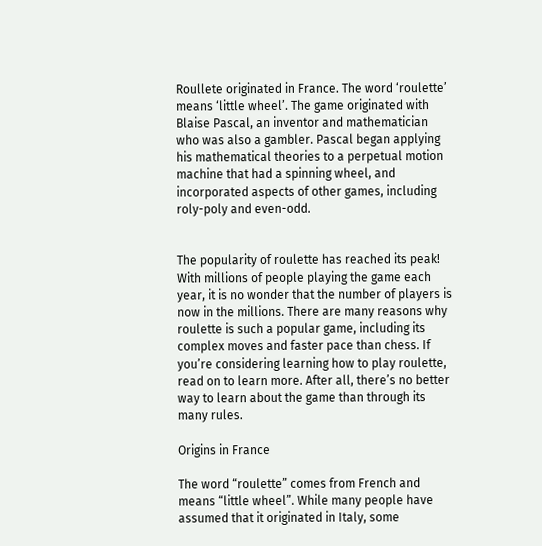Roullete originated in France. The word ‘roulette’ means ‘little wheel’. The game originated with Blaise Pascal, an inventor and mathematician who was also a gambler. Pascal began applying his mathematical theories to a perpetual motion machine that had a spinning wheel, and incorporated aspects of other games, including roly-poly and even-odd.


The popularity of roulette has reached its peak! With millions of people playing the game each year, it is no wonder that the number of players is now in the millions. There are many reasons why roulette is such a popular game, including its complex moves and faster pace than chess. If you’re considering learning how to play roulette, read on to learn more. After all, there’s no better way to learn about the game than through its many rules.

Origins in France

The word “roulette” comes from French and means “little wheel”. While many people have assumed that it originated in Italy, some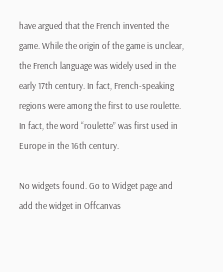have argued that the French invented the game. While the origin of the game is unclear, the French language was widely used in the early 17th century. In fact, French-speaking regions were among the first to use roulette. In fact, the word “roulette” was first used in Europe in the 16th century.

No widgets found. Go to Widget page and add the widget in Offcanvas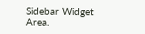Sidebar Widget Area.